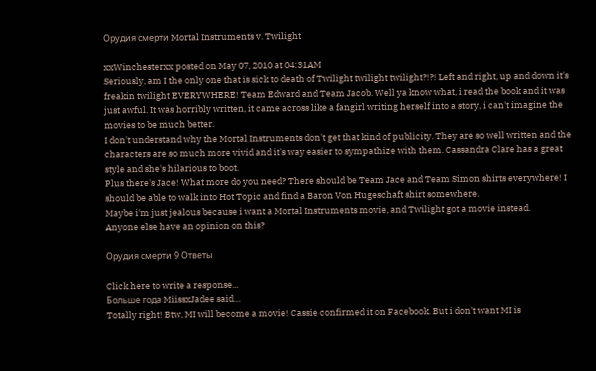Орудия смерти Mortal Instruments v. Twilight

xxWinchesterxx posted on May 07, 2010 at 04:31AM
Seriously, am I the only one that is sick to death of Twilight twilight twilight?!?! Left and right, up and down it's freakin twilight EVERYWHERE! Team Edward and Team Jacob. Well ya know what, i read the book and it was just awful. It was horribly written, it came across like a fangirl writing herself into a story, i can't imagine the movies to be much better.
I don't understand why the Mortal Instruments don't get that kind of publicity. They are so well written and the characters are so much more vivid and it's way easier to sympathize with them. Cassandra Clare has a great style and she's hilarious to boot.
Plus there's Jace! What more do you need? There should be Team Jace and Team Simon shirts everywhere! I should be able to walk into Hot Topic and find a Baron Von Hugeschaft shirt somewhere.
Maybe i'm just jealous because i want a Mortal Instruments movie, and Twilight got a movie instead.
Anyone else have an opinion on this?

Орудия смерти 9 Ответы

Click here to write a response...
Больше года MiissxJadee said…
Totally right! Btw, MI will become a movie! Cassie confirmed it on Facebook. But i don't want MI is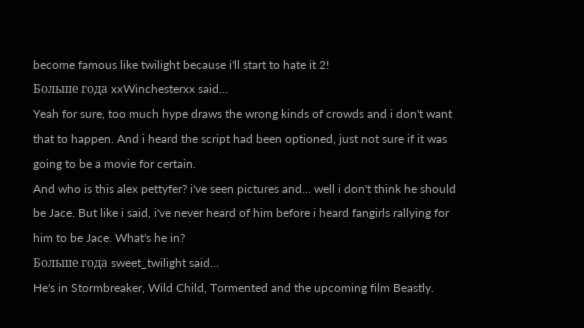become famous like twilight because i'll start to hate it 2!
Больше года xxWinchesterxx said…
Yeah for sure, too much hype draws the wrong kinds of crowds and i don't want that to happen. And i heard the script had been optioned, just not sure if it was going to be a movie for certain.
And who is this alex pettyfer? i've seen pictures and... well i don't think he should be Jace. But like i said, i've never heard of him before i heard fangirls rallying for him to be Jace. What's he in?
Больше года sweet_twilight said…
He's in Stormbreaker, Wild Child, Tormented and the upcoming film Beastly.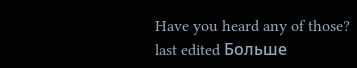Have you heard any of those?
last edited Больше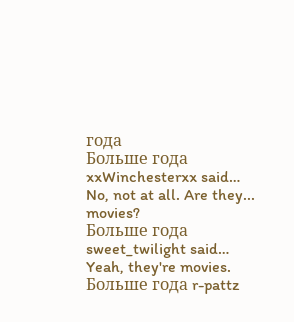года
Больше года xxWinchesterxx said…
No, not at all. Are they... movies?
Больше года sweet_twilight said…
Yeah, they're movies.
Больше года r-pattz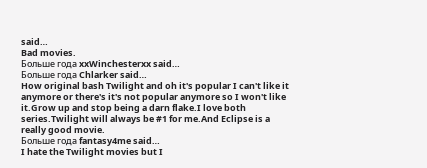said…
Bad movies.
Больше года xxWinchesterxx said…
Больше года Chlarker said…
How original bash Twilight and oh it's popular I can't like it anymore or there's it's not popular anymore so I won't like it.Grow up and stop being a darn flake.I love both series.Twilight will always be #1 for me.And Eclipse is a really good movie.
Больше года fantasy4me said…
I hate the Twilight movies but I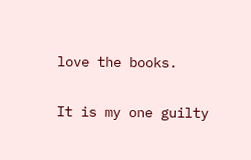love the books.

It is my one guilty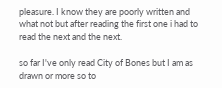pleasure. I know they are poorly written and what not but after reading the first one i had to read the next and the next.

so far I've only read City of Bones but I am as drawn or more so to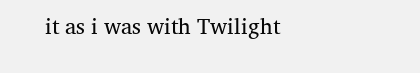it as i was with Twilight